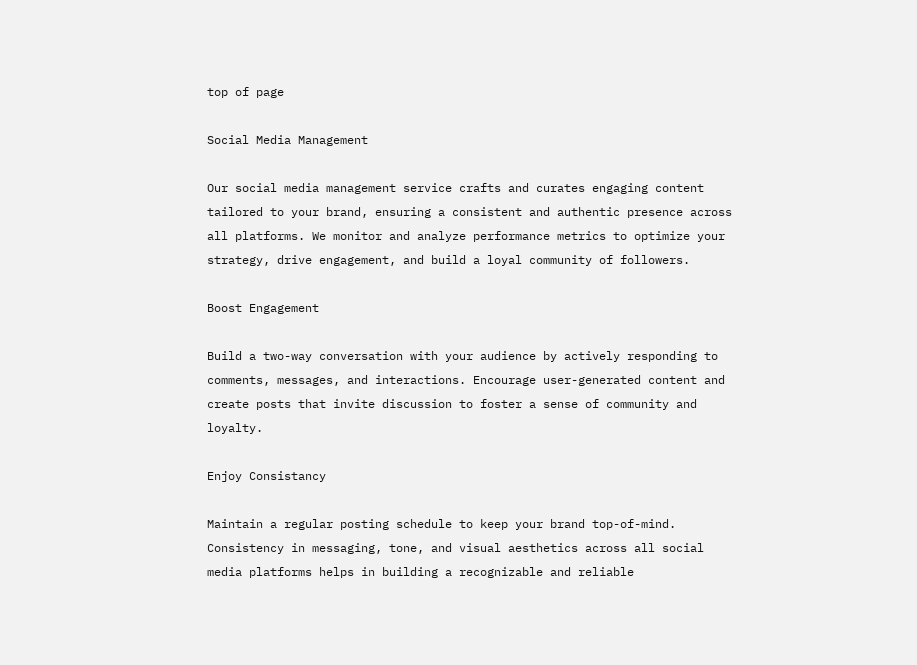top of page

Social Media Management

Our social media management service crafts and curates engaging content tailored to your brand, ensuring a consistent and authentic presence across all platforms. We monitor and analyze performance metrics to optimize your strategy, drive engagement, and build a loyal community of followers.

Boost Engagement

Build a two-way conversation with your audience by actively responding to comments, messages, and interactions. Encourage user-generated content and create posts that invite discussion to foster a sense of community and loyalty.

Enjoy Consistancy

Maintain a regular posting schedule to keep your brand top-of-mind. Consistency in messaging, tone, and visual aesthetics across all social media platforms helps in building a recognizable and reliable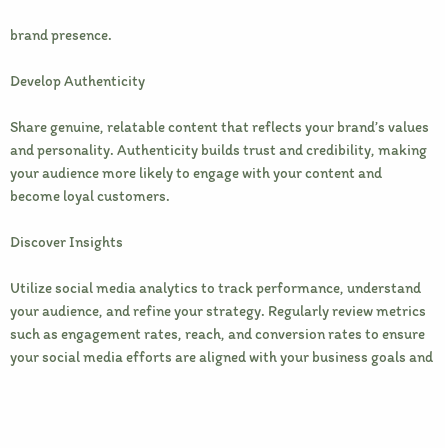brand presence.

Develop Authenticity

Share genuine, relatable content that reflects your brand’s values and personality. Authenticity builds trust and credibility, making your audience more likely to engage with your content and become loyal customers.

Discover Insights

Utilize social media analytics to track performance, understand your audience, and refine your strategy. Regularly review metrics such as engagement rates, reach, and conversion rates to ensure your social media efforts are aligned with your business goals and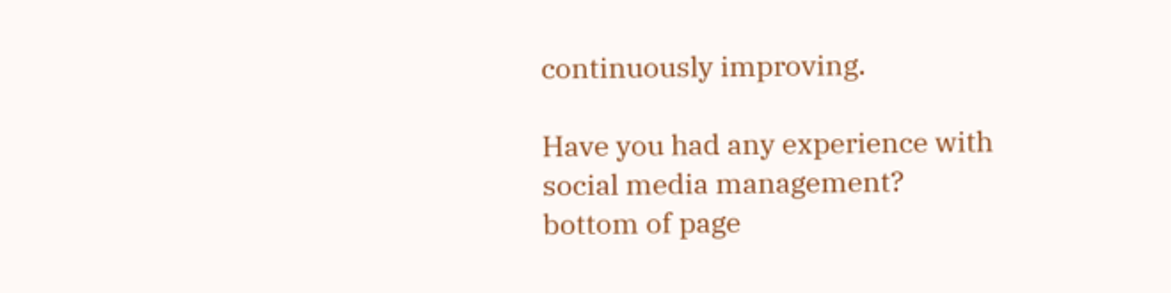continuously improving.

Have you had any experience with social media management?
bottom of page